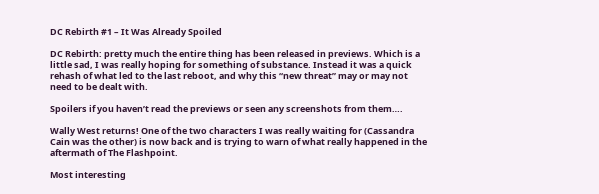DC Rebirth #1 – It Was Already Spoiled

DC Rebirth: pretty much the entire thing has been released in previews. Which is a little sad, I was really hoping for something of substance. Instead it was a quick rehash of what led to the last reboot, and why this “new threat” may or may not need to be dealt with.

Spoilers if you haven’t read the previews or seen any screenshots from them….

Wally West returns! One of the two characters I was really waiting for (Cassandra Cain was the other) is now back and is trying to warn of what really happened in the aftermath of The Flashpoint.

Most interesting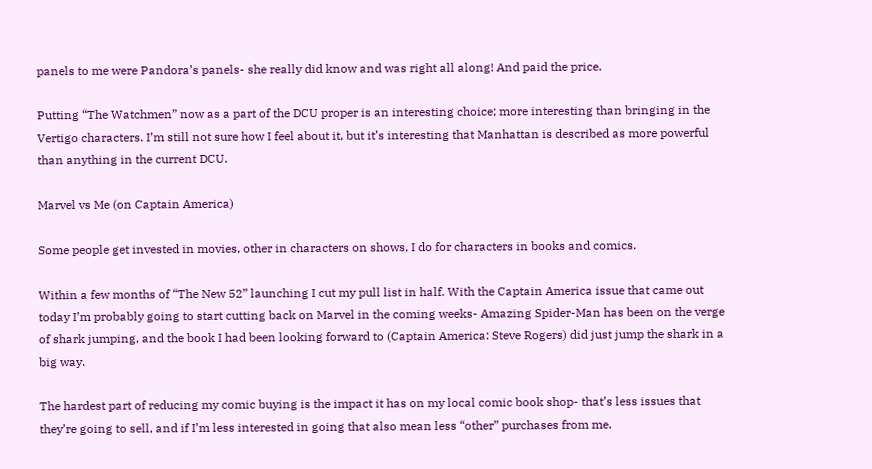panels to me were Pandora’s panels- she really did know and was right all along! And paid the price.

Putting “The Watchmen” now as a part of the DCU proper is an interesting choice; more interesting than bringing in the Vertigo characters. I’m still not sure how I feel about it, but it’s interesting that Manhattan is described as more powerful than anything in the current DCU.

Marvel vs Me (on Captain America)

Some people get invested in movies, other in characters on shows, I do for characters in books and comics.

Within a few months of “The New 52” launching I cut my pull list in half. With the Captain America issue that came out today I’m probably going to start cutting back on Marvel in the coming weeks- Amazing Spider-Man has been on the verge of shark jumping, and the book I had been looking forward to (Captain America: Steve Rogers) did just jump the shark in a big way.

The hardest part of reducing my comic buying is the impact it has on my local comic book shop- that’s less issues that they’re going to sell, and if I’m less interested in going that also mean less “other” purchases from me.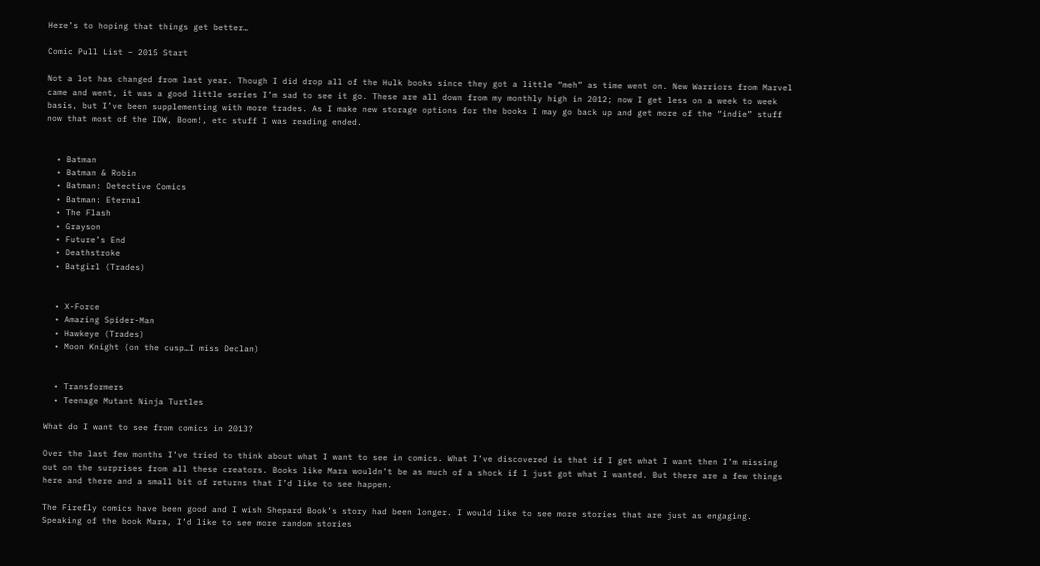Here’s to hoping that things get better…

Comic Pull List – 2015 Start

Not a lot has changed from last year. Though I did drop all of the Hulk books since they got a little “meh” as time went on. New Warriors from Marvel came and went, it was a good little series I’m sad to see it go. These are all down from my monthly high in 2012; now I get less on a week to week basis, but I’ve been supplementing with more trades. As I make new storage options for the books I may go back up and get more of the “indie” stuff now that most of the IDW, Boom!, etc stuff I was reading ended.


  • Batman
  • Batman & Robin
  • Batman: Detective Comics
  • Batman: Eternal
  • The Flash
  • Grayson
  • Future’s End
  • Deathstroke
  • Batgirl (Trades)


  • X-Force
  • Amazing Spider-Man
  • Hawkeye (Trades)
  • Moon Knight (on the cusp…I miss Declan)


  • Transformers
  • Teenage Mutant Ninja Turtles

What do I want to see from comics in 2013?

Over the last few months I’ve tried to think about what I want to see in comics. What I’ve discovered is that if I get what I want then I’m missing out on the surprises from all these creators. Books like Mara wouldn’t be as much of a shock if I just got what I wanted. But there are a few things here and there and a small bit of returns that I’d like to see happen.

The Firefly comics have been good and I wish Shepard Book’s story had been longer. I would like to see more stories that are just as engaging. Speaking of the book Mara, I’d like to see more random stories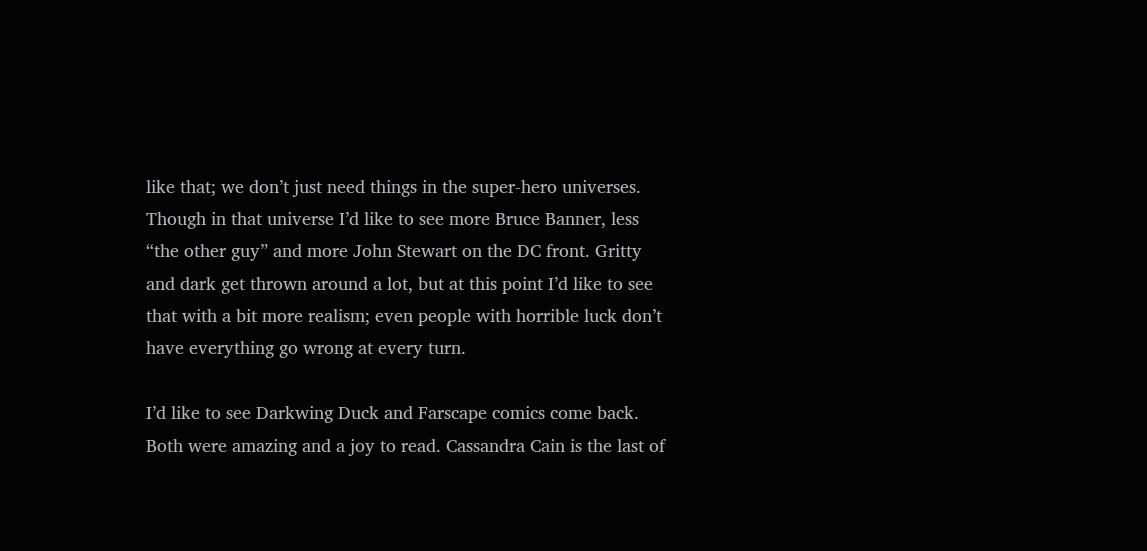like that; we don’t just need things in the super-hero universes. Though in that universe I’d like to see more Bruce Banner, less “the other guy” and more John Stewart on the DC front. Gritty and dark get thrown around a lot, but at this point I’d like to see that with a bit more realism; even people with horrible luck don’t have everything go wrong at every turn.

I’d like to see Darkwing Duck and Farscape comics come back. Both were amazing and a joy to read. Cassandra Cain is the last of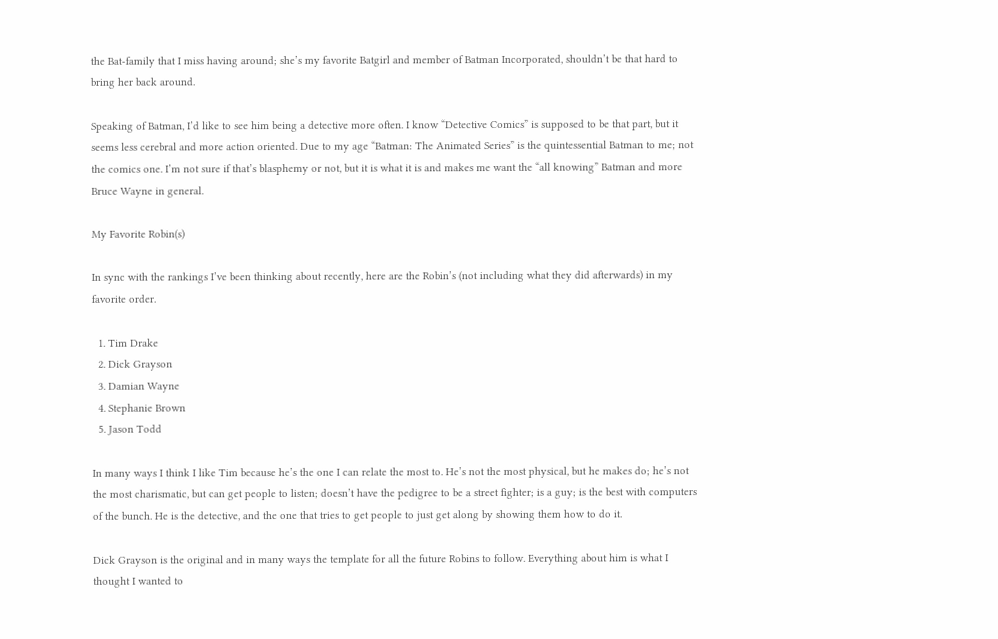the Bat-family that I miss having around; she’s my favorite Batgirl and member of Batman Incorporated, shouldn’t be that hard to bring her back around.

Speaking of Batman, I’d like to see him being a detective more often. I know “Detective Comics” is supposed to be that part, but it seems less cerebral and more action oriented. Due to my age “Batman: The Animated Series” is the quintessential Batman to me; not the comics one. I’m not sure if that’s blasphemy or not, but it is what it is and makes me want the “all knowing” Batman and more Bruce Wayne in general.

My Favorite Robin(s)

In sync with the rankings I’ve been thinking about recently, here are the Robin’s (not including what they did afterwards) in my favorite order.

  1. Tim Drake
  2. Dick Grayson
  3. Damian Wayne
  4. Stephanie Brown
  5. Jason Todd

In many ways I think I like Tim because he’s the one I can relate the most to. He’s not the most physical, but he makes do; he’s not the most charismatic, but can get people to listen; doesn’t have the pedigree to be a street fighter; is a guy; is the best with computers of the bunch. He is the detective, and the one that tries to get people to just get along by showing them how to do it.

Dick Grayson is the original and in many ways the template for all the future Robins to follow. Everything about him is what I thought I wanted to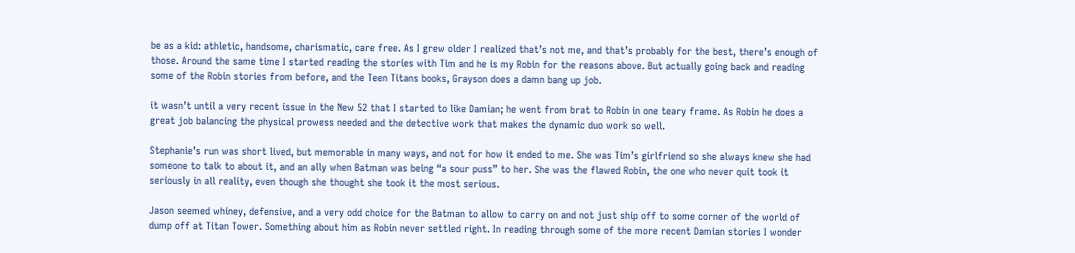be as a kid: athletic, handsome, charismatic, care free. As I grew older I realized that’s not me, and that’s probably for the best, there’s enough of those. Around the same time I started reading the stories with Tim and he is my Robin for the reasons above. But actually going back and reading some of the Robin stories from before, and the Teen Titans books, Grayson does a damn bang up job.

it wasn’t until a very recent issue in the New 52 that I started to like Damian; he went from brat to Robin in one teary frame. As Robin he does a great job balancing the physical prowess needed and the detective work that makes the dynamic duo work so well.

Stephanie’s run was short lived, but memorable in many ways, and not for how it ended to me. She was Tim’s girlfriend so she always knew she had someone to talk to about it, and an ally when Batman was being “a sour puss” to her. She was the flawed Robin, the one who never quit took it seriously in all reality, even though she thought she took it the most serious.

Jason seemed whiney, defensive, and a very odd choice for the Batman to allow to carry on and not just ship off to some corner of the world of dump off at Titan Tower. Something about him as Robin never settled right. In reading through some of the more recent Damian stories I wonder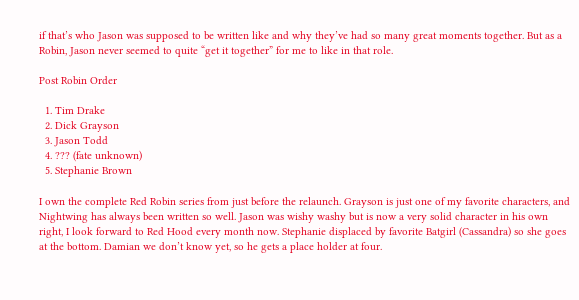if that’s who Jason was supposed to be written like and why they’ve had so many great moments together. But as a Robin, Jason never seemed to quite “get it together” for me to like in that role.

Post Robin Order

  1. Tim Drake
  2. Dick Grayson
  3. Jason Todd
  4. ??? (fate unknown)
  5. Stephanie Brown

I own the complete Red Robin series from just before the relaunch. Grayson is just one of my favorite characters, and Nightwing has always been written so well. Jason was wishy washy but is now a very solid character in his own right, I look forward to Red Hood every month now. Stephanie displaced by favorite Batgirl (Cassandra) so she goes at the bottom. Damian we don’t know yet, so he gets a place holder at four.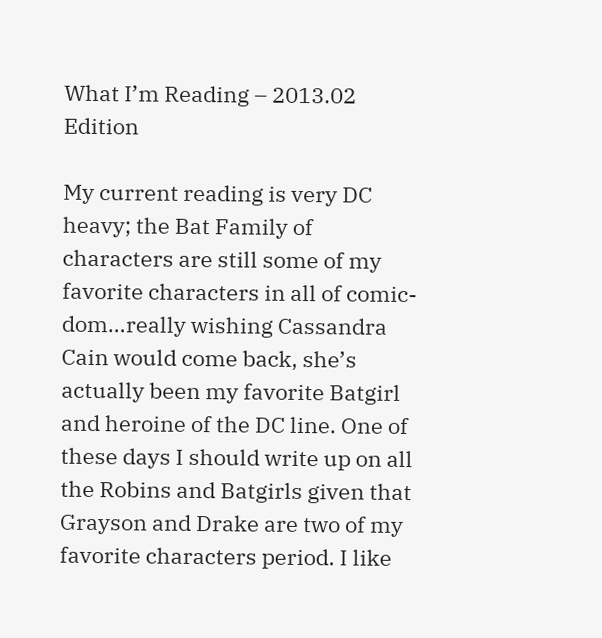What I’m Reading – 2013.02 Edition

My current reading is very DC heavy; the Bat Family of characters are still some of my favorite characters in all of comic-dom…really wishing Cassandra Cain would come back, she’s actually been my favorite Batgirl and heroine of the DC line. One of these days I should write up on all the Robins and Batgirls given that Grayson and Drake are two of my favorite characters period. I like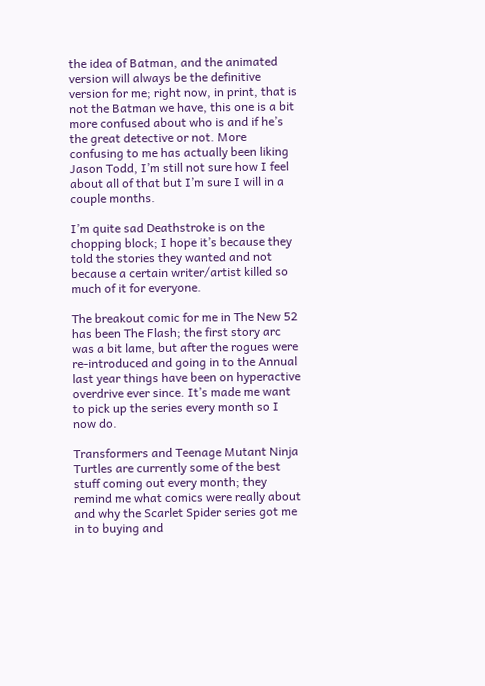the idea of Batman, and the animated version will always be the definitive version for me; right now, in print, that is not the Batman we have, this one is a bit more confused about who is and if he’s the great detective or not. More confusing to me has actually been liking Jason Todd, I’m still not sure how I feel about all of that but I’m sure I will in a couple months.

I’m quite sad Deathstroke is on the chopping block; I hope it’s because they told the stories they wanted and not because a certain writer/artist killed so much of it for everyone.

The breakout comic for me in The New 52 has been The Flash; the first story arc was a bit lame, but after the rogues were re-introduced and going in to the Annual last year things have been on hyperactive overdrive ever since. It’s made me want to pick up the series every month so I now do.

Transformers and Teenage Mutant Ninja Turtles are currently some of the best stuff coming out every month; they remind me what comics were really about and why the Scarlet Spider series got me in to buying and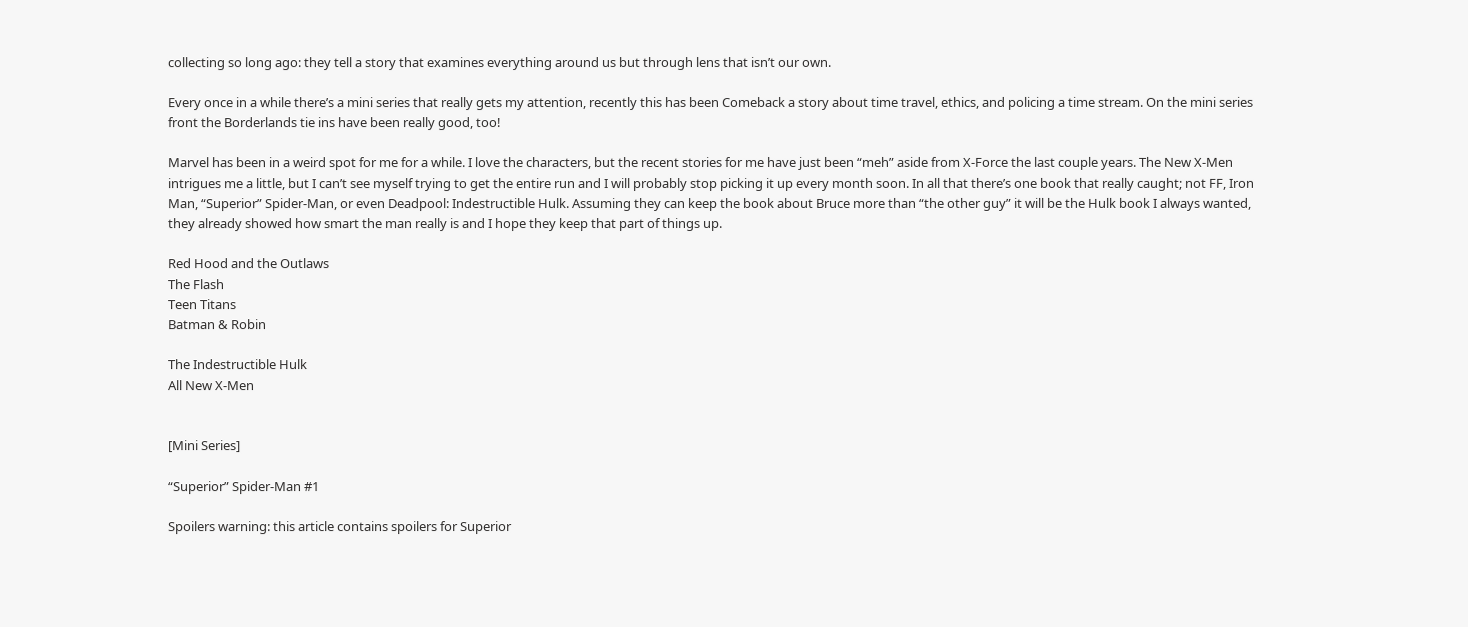collecting so long ago: they tell a story that examines everything around us but through lens that isn’t our own.

Every once in a while there’s a mini series that really gets my attention, recently this has been Comeback a story about time travel, ethics, and policing a time stream. On the mini series front the Borderlands tie ins have been really good, too!

Marvel has been in a weird spot for me for a while. I love the characters, but the recent stories for me have just been “meh” aside from X-Force the last couple years. The New X-Men intrigues me a little, but I can’t see myself trying to get the entire run and I will probably stop picking it up every month soon. In all that there’s one book that really caught; not FF, Iron Man, “Superior” Spider-Man, or even Deadpool: Indestructible Hulk. Assuming they can keep the book about Bruce more than “the other guy” it will be the Hulk book I always wanted, they already showed how smart the man really is and I hope they keep that part of things up.

Red Hood and the Outlaws
The Flash
Teen Titans
Batman & Robin

The Indestructible Hulk
All New X-Men


[Mini Series]

“Superior” Spider-Man #1

Spoilers warning: this article contains spoilers for Superior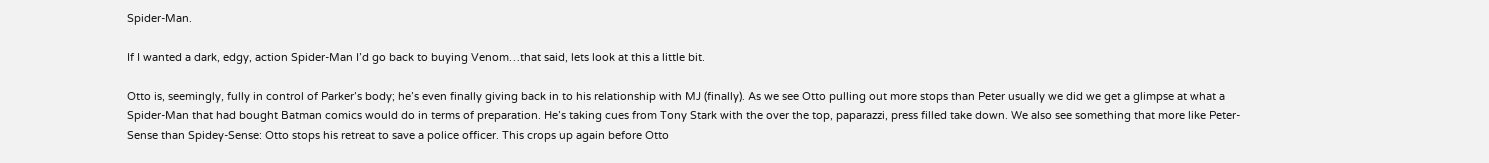Spider-Man.

If I wanted a dark, edgy, action Spider-Man I’d go back to buying Venom…that said, lets look at this a little bit.

Otto is, seemingly, fully in control of Parker’s body; he’s even finally giving back in to his relationship with MJ (finally). As we see Otto pulling out more stops than Peter usually we did we get a glimpse at what a Spider-Man that had bought Batman comics would do in terms of preparation. He’s taking cues from Tony Stark with the over the top, paparazzi, press filled take down. We also see something that more like Peter-Sense than Spidey-Sense: Otto stops his retreat to save a police officer. This crops up again before Otto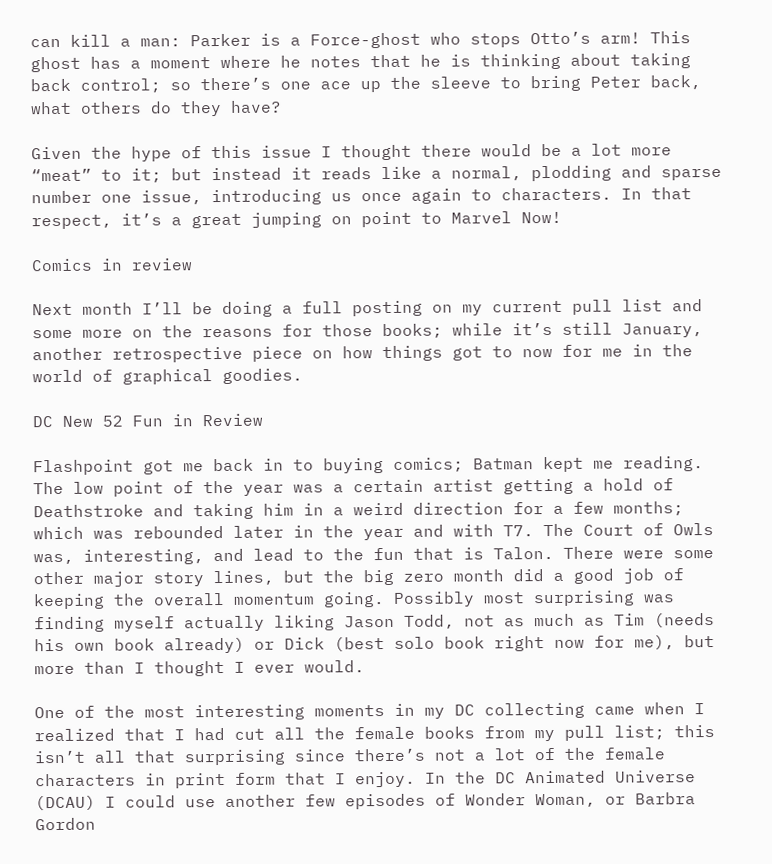can kill a man: Parker is a Force-ghost who stops Otto’s arm! This ghost has a moment where he notes that he is thinking about taking back control; so there’s one ace up the sleeve to bring Peter back, what others do they have?

Given the hype of this issue I thought there would be a lot more “meat” to it; but instead it reads like a normal, plodding and sparse number one issue, introducing us once again to characters. In that respect, it’s a great jumping on point to Marvel Now!

Comics in review

Next month I’ll be doing a full posting on my current pull list and some more on the reasons for those books; while it’s still January, another retrospective piece on how things got to now for me in the world of graphical goodies.

DC New 52 Fun in Review

Flashpoint got me back in to buying comics; Batman kept me reading. The low point of the year was a certain artist getting a hold of Deathstroke and taking him in a weird direction for a few months; which was rebounded later in the year and with T7. The Court of Owls was, interesting, and lead to the fun that is Talon. There were some other major story lines, but the big zero month did a good job of keeping the overall momentum going. Possibly most surprising was finding myself actually liking Jason Todd, not as much as Tim (needs his own book already) or Dick (best solo book right now for me), but more than I thought I ever would.

One of the most interesting moments in my DC collecting came when I realized that I had cut all the female books from my pull list; this isn’t all that surprising since there’s not a lot of the female characters in print form that I enjoy. In the DC Animated Universe (DCAU) I could use another few episodes of Wonder Woman, or Barbra Gordon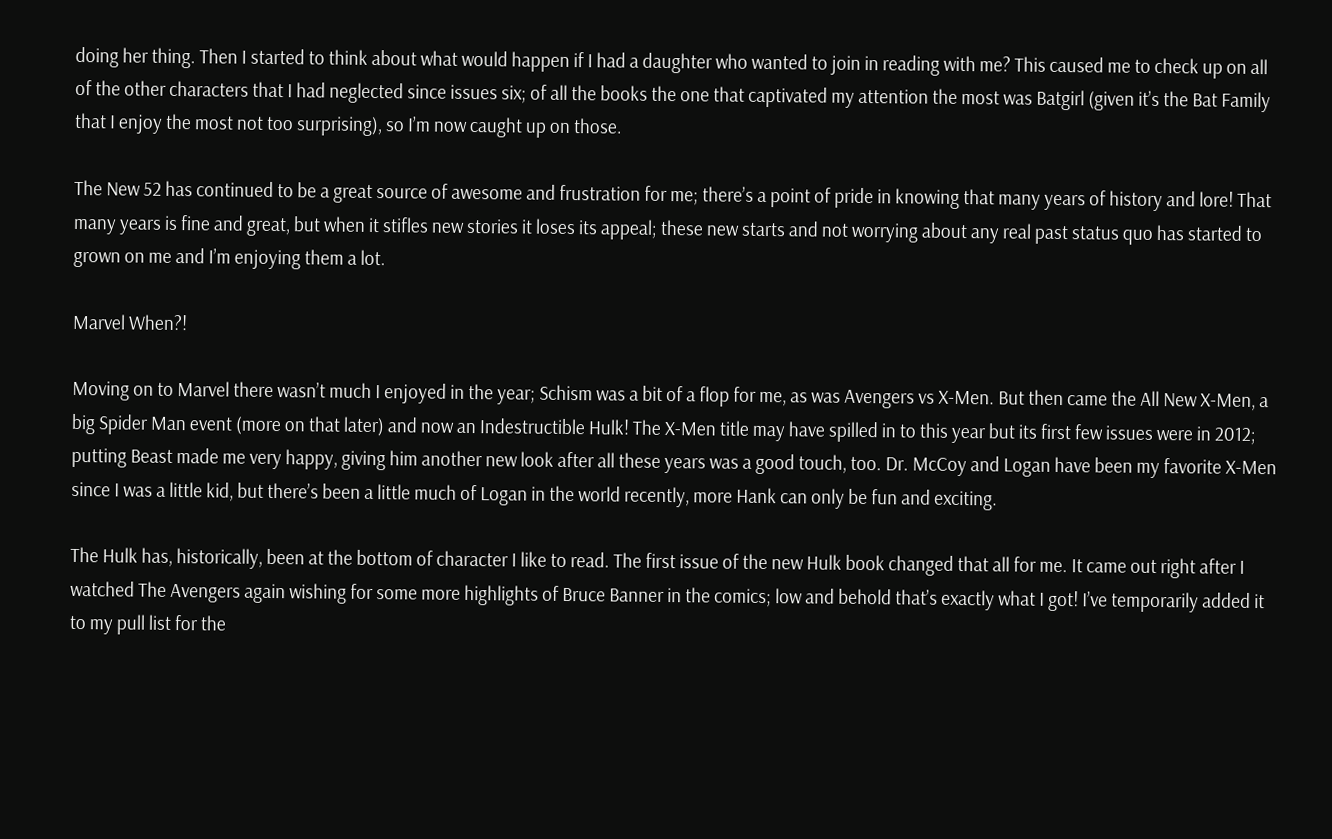doing her thing. Then I started to think about what would happen if I had a daughter who wanted to join in reading with me? This caused me to check up on all of the other characters that I had neglected since issues six; of all the books the one that captivated my attention the most was Batgirl (given it’s the Bat Family that I enjoy the most not too surprising), so I’m now caught up on those.

The New 52 has continued to be a great source of awesome and frustration for me; there’s a point of pride in knowing that many years of history and lore! That many years is fine and great, but when it stifles new stories it loses its appeal; these new starts and not worrying about any real past status quo has started to grown on me and I’m enjoying them a lot.

Marvel When?!

Moving on to Marvel there wasn’t much I enjoyed in the year; Schism was a bit of a flop for me, as was Avengers vs X-Men. But then came the All New X-Men, a big Spider Man event (more on that later) and now an Indestructible Hulk! The X-Men title may have spilled in to this year but its first few issues were in 2012; putting Beast made me very happy, giving him another new look after all these years was a good touch, too. Dr. McCoy and Logan have been my favorite X-Men since I was a little kid, but there’s been a little much of Logan in the world recently, more Hank can only be fun and exciting.

The Hulk has, historically, been at the bottom of character I like to read. The first issue of the new Hulk book changed that all for me. It came out right after I watched The Avengers again wishing for some more highlights of Bruce Banner in the comics; low and behold that’s exactly what I got! I’ve temporarily added it to my pull list for the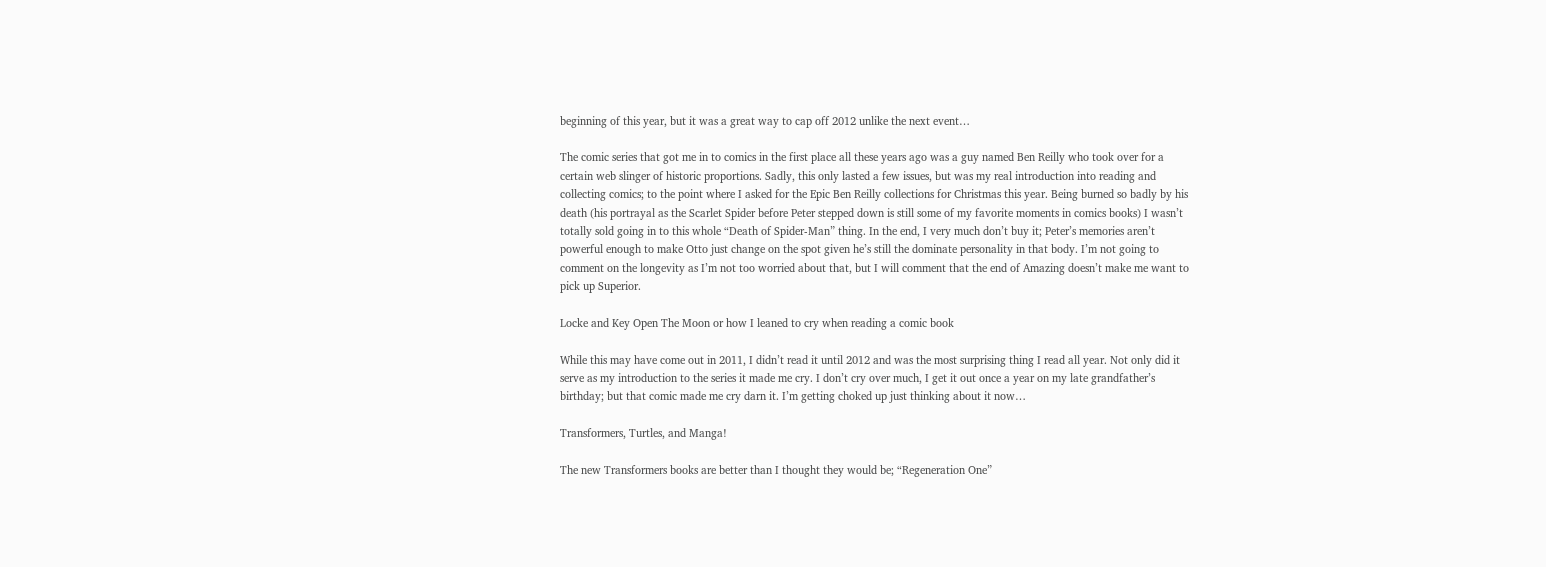beginning of this year, but it was a great way to cap off 2012 unlike the next event…

The comic series that got me in to comics in the first place all these years ago was a guy named Ben Reilly who took over for a certain web slinger of historic proportions. Sadly, this only lasted a few issues, but was my real introduction into reading and collecting comics; to the point where I asked for the Epic Ben Reilly collections for Christmas this year. Being burned so badly by his death (his portrayal as the Scarlet Spider before Peter stepped down is still some of my favorite moments in comics books) I wasn’t totally sold going in to this whole “Death of Spider-Man” thing. In the end, I very much don’t buy it; Peter’s memories aren’t powerful enough to make Otto just change on the spot given he’s still the dominate personality in that body. I’m not going to comment on the longevity as I’m not too worried about that, but I will comment that the end of Amazing doesn’t make me want to pick up Superior.

Locke and Key Open The Moon or how I leaned to cry when reading a comic book

While this may have come out in 2011, I didn’t read it until 2012 and was the most surprising thing I read all year. Not only did it serve as my introduction to the series it made me cry. I don’t cry over much, I get it out once a year on my late grandfather’s birthday; but that comic made me cry darn it. I’m getting choked up just thinking about it now…

Transformers, Turtles, and Manga!

The new Transformers books are better than I thought they would be; “Regeneration One”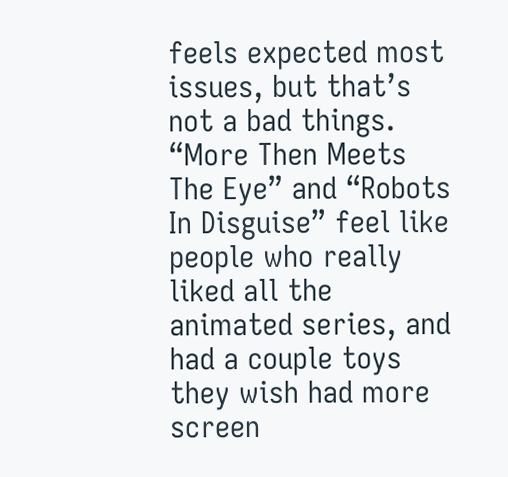feels expected most issues, but that’s not a bad things. “More Then Meets The Eye” and “Robots In Disguise” feel like people who really liked all the animated series, and had a couple toys they wish had more screen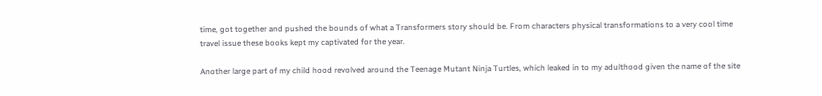time, got together and pushed the bounds of what a Transformers story should be. From characters physical transformations to a very cool time travel issue these books kept my captivated for the year.

Another large part of my child hood revolved around the Teenage Mutant Ninja Turtles, which leaked in to my adulthood given the name of the site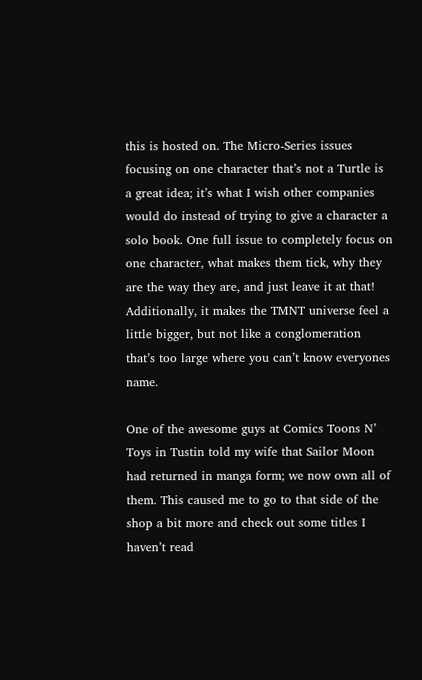this is hosted on. The Micro-Series issues focusing on one character that’s not a Turtle is a great idea; it’s what I wish other companies would do instead of trying to give a character a solo book. One full issue to completely focus on one character, what makes them tick, why they are the way they are, and just leave it at that! Additionally, it makes the TMNT universe feel a little bigger, but not like a conglomeration that’s too large where you can’t know everyones name.

One of the awesome guys at Comics Toons N’ Toys in Tustin told my wife that Sailor Moon had returned in manga form; we now own all of them. This caused me to go to that side of the shop a bit more and check out some titles I haven’t read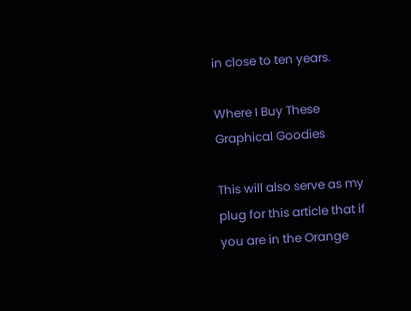in close to ten years.

Where I Buy These Graphical Goodies

This will also serve as my plug for this article that if you are in the Orange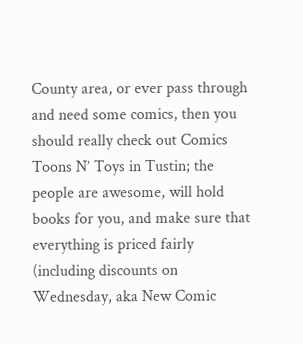County area, or ever pass through and need some comics, then you should really check out Comics Toons N’ Toys in Tustin; the people are awesome, will hold books for you, and make sure that everything is priced fairly (including discounts on Wednesday, aka New Comic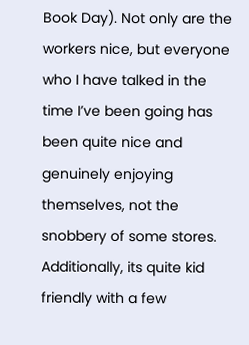Book Day). Not only are the workers nice, but everyone who I have talked in the time I’ve been going has been quite nice and genuinely enjoying themselves, not the snobbery of some stores. Additionally, its quite kid friendly with a few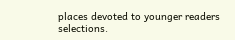places devoted to younger readers selections.